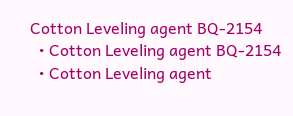Cotton Leveling agent BQ-2154
  • Cotton Leveling agent BQ-2154
  • Cotton Leveling agent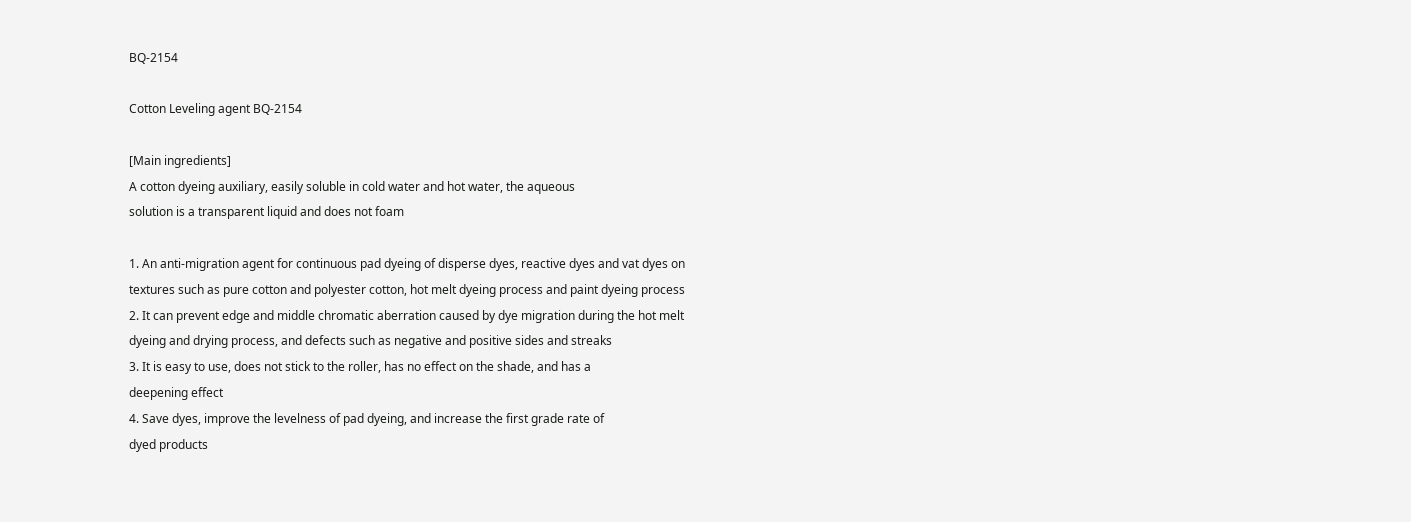BQ-2154

Cotton Leveling agent BQ-2154

[Main ingredients]
A cotton dyeing auxiliary, easily soluble in cold water and hot water, the aqueous
solution is a transparent liquid and does not foam

1. An anti-migration agent for continuous pad dyeing of disperse dyes, reactive dyes and vat dyes on textures such as pure cotton and polyester cotton, hot melt dyeing process and paint dyeing process
2. It can prevent edge and middle chromatic aberration caused by dye migration during the hot melt dyeing and drying process, and defects such as negative and positive sides and streaks
3. It is easy to use, does not stick to the roller, has no effect on the shade, and has a
deepening effect
4. Save dyes, improve the levelness of pad dyeing, and increase the first grade rate of
dyed products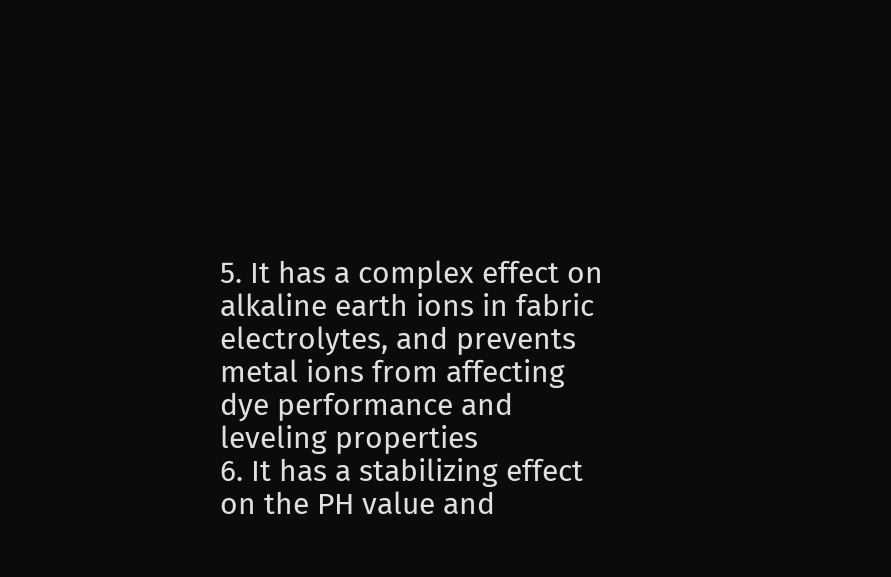5. It has a complex effect on alkaline earth ions in fabric electrolytes, and prevents metal ions from affecting dye performance and leveling properties
6. It has a stabilizing effect on the PH value and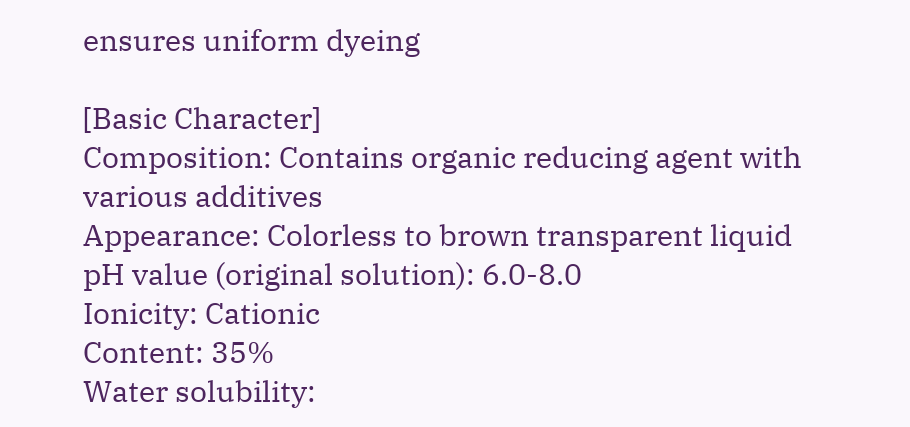ensures uniform dyeing

[Basic Character]
Composition: Contains organic reducing agent with various additives
Appearance: Colorless to brown transparent liquid
pH value (original solution): 6.0-8.0
Ionicity: Cationic
Content: 35%
Water solubility: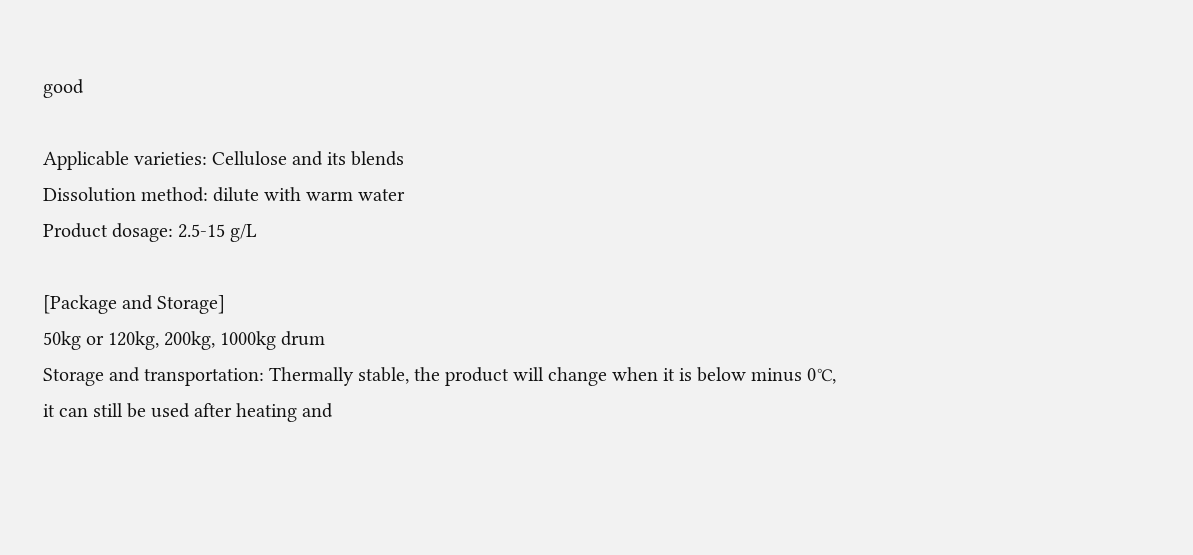good

Applicable varieties: Cellulose and its blends
Dissolution method: dilute with warm water
Product dosage: 2.5-15 g/L

[Package and Storage]
50kg or 120kg, 200kg, 1000kg drum
Storage and transportation: Thermally stable, the product will change when it is below minus 0℃, it can still be used after heating and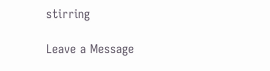stirring

Leave a Message